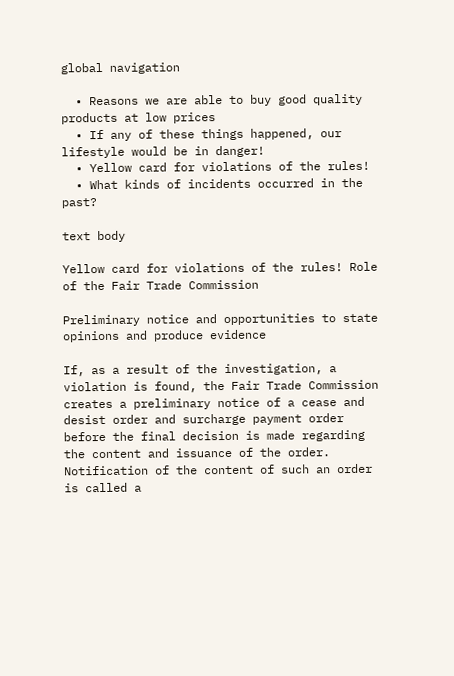global navigation

  • Reasons we are able to buy good quality products at low prices
  • If any of these things happened, our lifestyle would be in danger!
  • Yellow card for violations of the rules!
  • What kinds of incidents occurred in the past?

text body

Yellow card for violations of the rules! Role of the Fair Trade Commission

Preliminary notice and opportunities to state opinions and produce evidence

If, as a result of the investigation, a violation is found, the Fair Trade Commission creates a preliminary notice of a cease and desist order and surcharge payment order before the final decision is made regarding the content and issuance of the order. Notification of the content of such an order is called a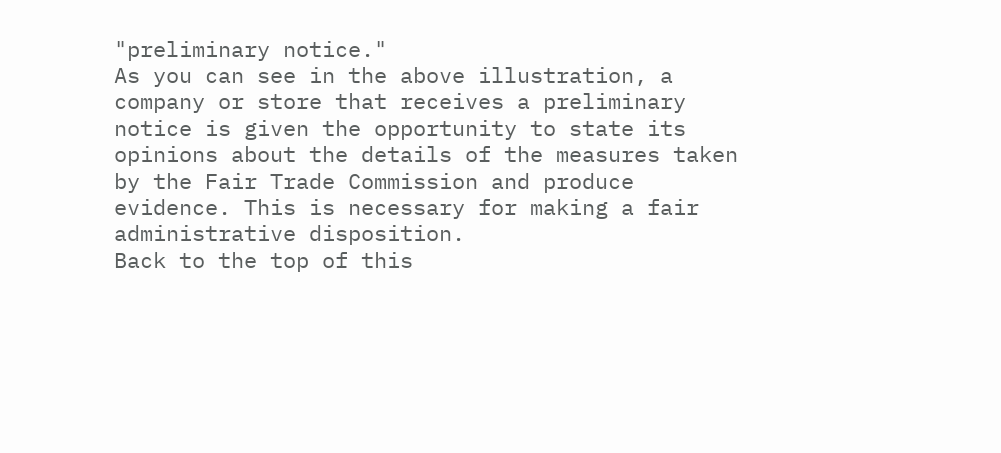"preliminary notice."
As you can see in the above illustration, a company or store that receives a preliminary notice is given the opportunity to state its opinions about the details of the measures taken by the Fair Trade Commission and produce evidence. This is necessary for making a fair administrative disposition.
Back to the top of this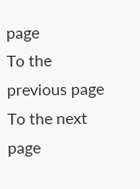page
To the previous page To the next page